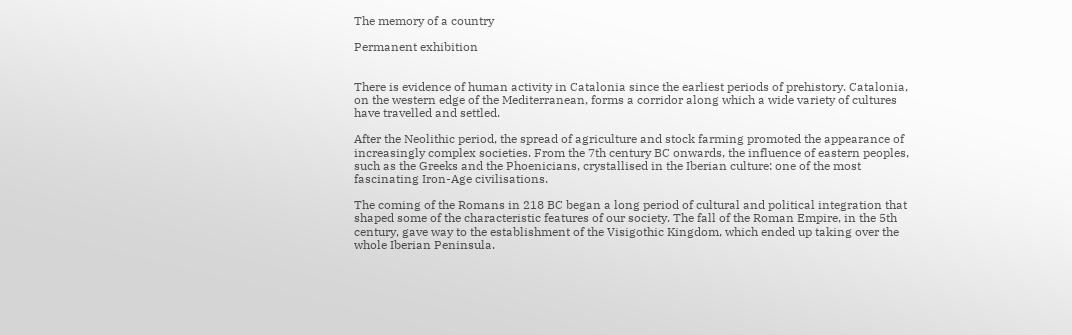The memory of a country

Permanent exhibition


There is evidence of human activity in Catalonia since the earliest periods of prehistory. Catalonia, on the western edge of the Mediterranean, forms a corridor along which a wide variety of cultures have travelled and settled.

After the Neolithic period, the spread of agriculture and stock farming promoted the appearance of increasingly complex societies. From the 7th century BC onwards, the influence of eastern peoples, such as the Greeks and the Phoenicians, crystallised in the Iberian culture: one of the most fascinating Iron-Age civilisations.

The coming of the Romans in 218 BC began a long period of cultural and political integration that shaped some of the characteristic features of our society. The fall of the Roman Empire, in the 5th century, gave way to the establishment of the Visigothic Kingdom, which ended up taking over the whole Iberian Peninsula.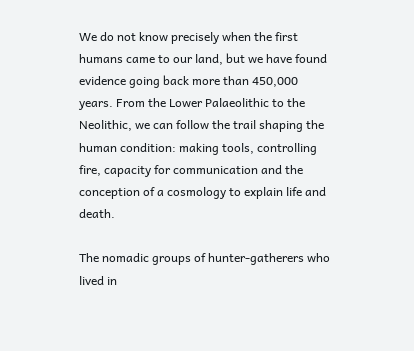We do not know precisely when the first humans came to our land, but we have found evidence going back more than 450,000 years. From the Lower Palaeolithic to the Neolithic, we can follow the trail shaping the human condition: making tools, controlling fire, capacity for communication and the conception of a cosmology to explain life and death.

The nomadic groups of hunter-gatherers who lived in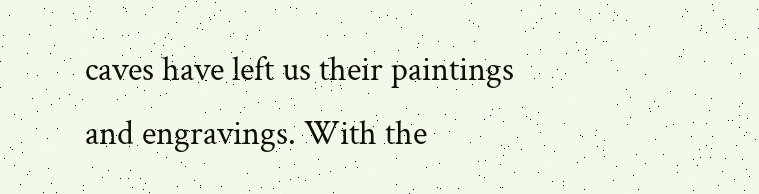caves have left us their paintings and engravings. With the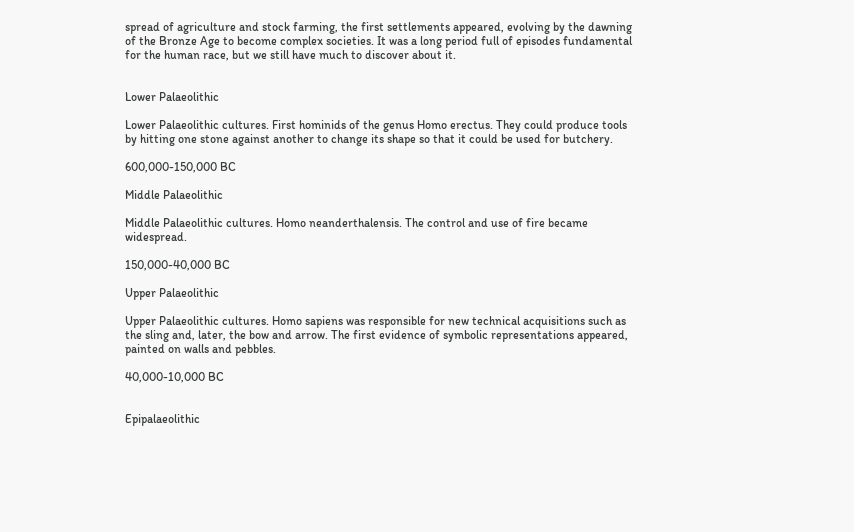spread of agriculture and stock farming, the first settlements appeared, evolving by the dawning of the Bronze Age to become complex societies. It was a long period full of episodes fundamental for the human race, but we still have much to discover about it.


Lower Palaeolithic

Lower Palaeolithic cultures. First hominids of the genus Homo erectus. They could produce tools by hitting one stone against another to change its shape so that it could be used for butchery.

600,000-150,000 BC

Middle Palaeolithic

Middle Palaeolithic cultures. Homo neanderthalensis. The control and use of fire became widespread.

150,000-40,000 BC

Upper Palaeolithic

Upper Palaeolithic cultures. Homo sapiens was responsible for new technical acquisitions such as the sling and, later, the bow and arrow. The first evidence of symbolic representations appeared, painted on walls and pebbles.

40,000-10,000 BC


Epipalaeolithic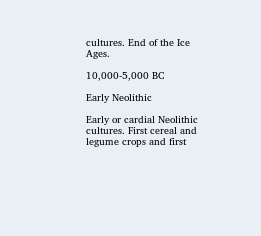cultures. End of the Ice Ages.

10,000-5,000 BC

Early Neolithic

Early or cardial Neolithic cultures. First cereal and legume crops and first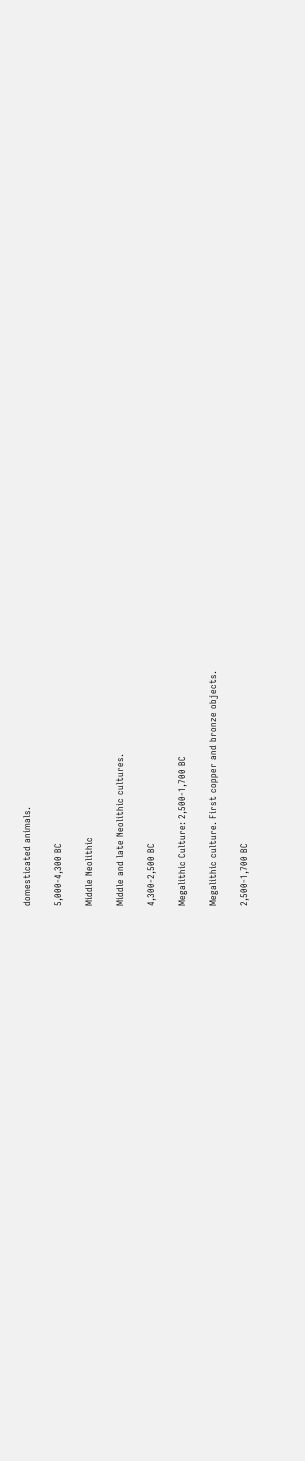domesticated animals.

5,000-4,300 BC

Middle Neolithic

Middle and late Neolithic cultures.

4,300-2,500 BC

Megalithic Culture: 2,500-1,700 BC

Megalithic culture. First copper and bronze objects.

2,500-1,700 BC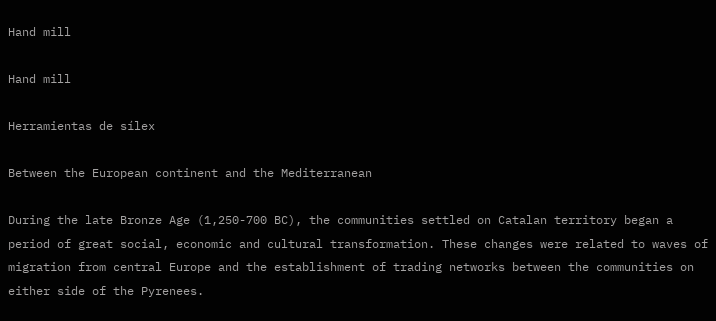Hand mill

Hand mill

Herramientas de sílex

Between the European continent and the Mediterranean

During the late Bronze Age (1,250-700 BC), the communities settled on Catalan territory began a period of great social, economic and cultural transformation. These changes were related to waves of migration from central Europe and the establishment of trading networks between the communities on either side of the Pyrenees.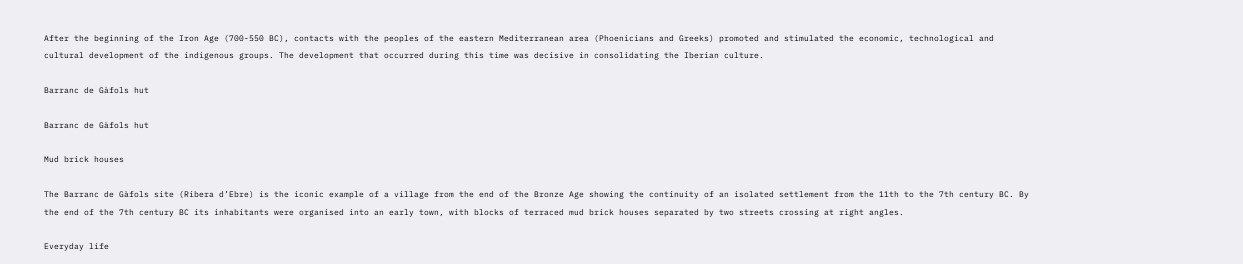After the beginning of the Iron Age (700-550 BC), contacts with the peoples of the eastern Mediterranean area (Phoenicians and Greeks) promoted and stimulated the economic, technological and cultural development of the indigenous groups. The development that occurred during this time was decisive in consolidating the Iberian culture.

Barranc de Gàfols hut

Barranc de Gàfols hut

Mud brick houses

The Barranc de Gàfols site (Ribera d’Ebre) is the iconic example of a village from the end of the Bronze Age showing the continuity of an isolated settlement from the 11th to the 7th century BC. By the end of the 7th century BC its inhabitants were organised into an early town, with blocks of terraced mud brick houses separated by two streets crossing at right angles.

Everyday life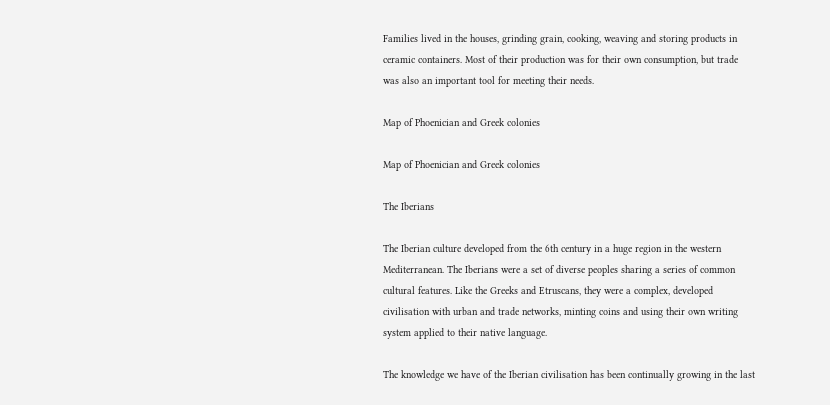Families lived in the houses, grinding grain, cooking, weaving and storing products in ceramic containers. Most of their production was for their own consumption, but trade was also an important tool for meeting their needs.

Map of Phoenician and Greek colonies

Map of Phoenician and Greek colonies

The Iberians

The Iberian culture developed from the 6th century in a huge region in the western Mediterranean. The Iberians were a set of diverse peoples sharing a series of common cultural features. Like the Greeks and Etruscans, they were a complex, developed civilisation with urban and trade networks, minting coins and using their own writing system applied to their native language.

The knowledge we have of the Iberian civilisation has been continually growing in the last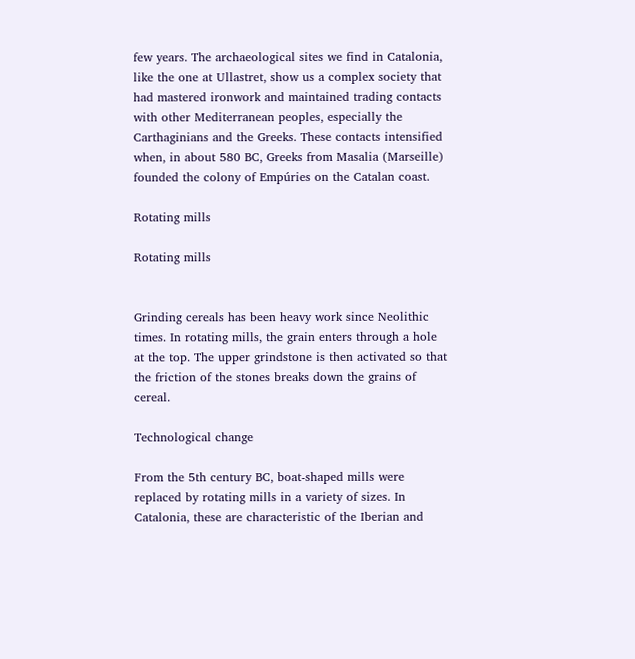few years. The archaeological sites we find in Catalonia, like the one at Ullastret, show us a complex society that had mastered ironwork and maintained trading contacts with other Mediterranean peoples, especially the Carthaginians and the Greeks. These contacts intensified when, in about 580 BC, Greeks from Masalia (Marseille) founded the colony of Empúries on the Catalan coast.

Rotating mills

Rotating mills


Grinding cereals has been heavy work since Neolithic times. In rotating mills, the grain enters through a hole at the top. The upper grindstone is then activated so that the friction of the stones breaks down the grains of cereal.

Technological change

From the 5th century BC, boat-shaped mills were replaced by rotating mills in a variety of sizes. In Catalonia, these are characteristic of the Iberian and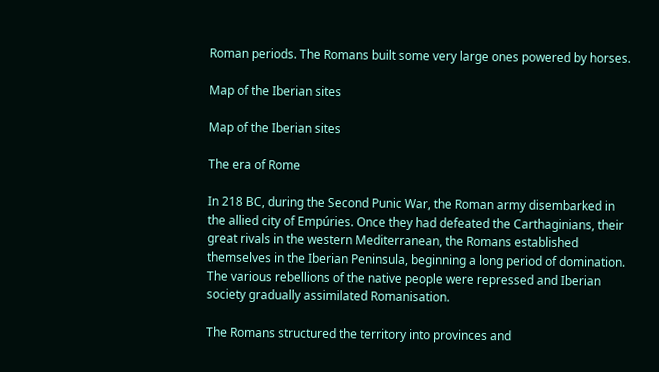Roman periods. The Romans built some very large ones powered by horses.

Map of the Iberian sites

Map of the Iberian sites

The era of Rome

In 218 BC, during the Second Punic War, the Roman army disembarked in the allied city of Empúries. Once they had defeated the Carthaginians, their great rivals in the western Mediterranean, the Romans established themselves in the Iberian Peninsula, beginning a long period of domination. The various rebellions of the native people were repressed and Iberian society gradually assimilated Romanisation.

The Romans structured the territory into provinces and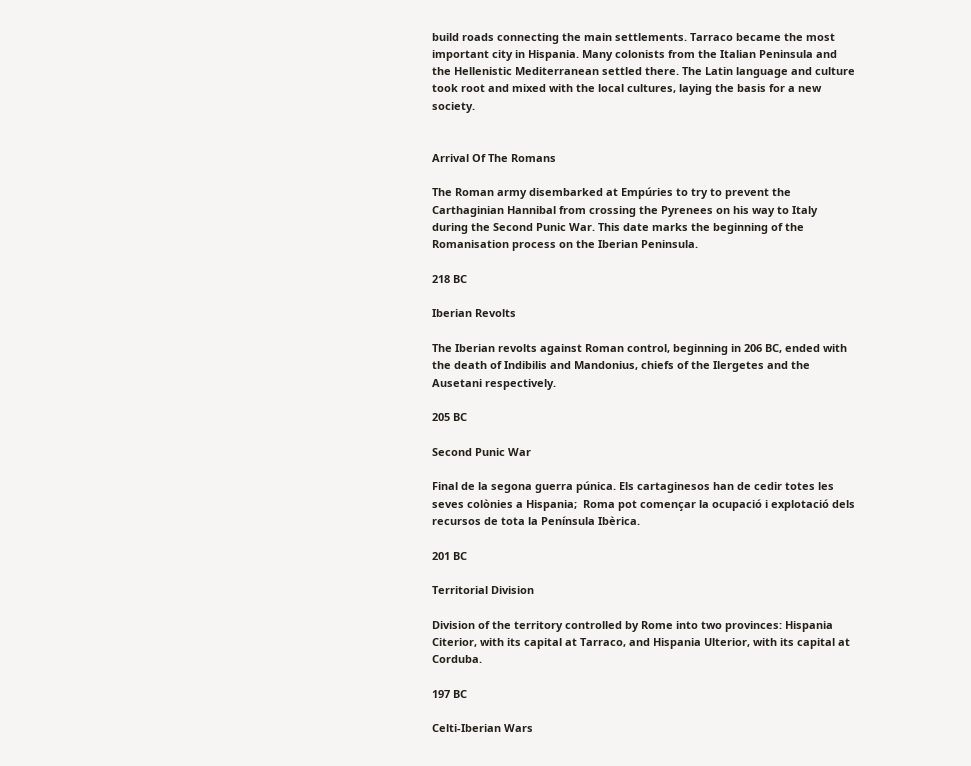build roads connecting the main settlements. Tarraco became the most important city in Hispania. Many colonists from the Italian Peninsula and the Hellenistic Mediterranean settled there. The Latin language and culture took root and mixed with the local cultures, laying the basis for a new society.


Arrival Of The Romans

The Roman army disembarked at Empúries to try to prevent the Carthaginian Hannibal from crossing the Pyrenees on his way to Italy during the Second Punic War. This date marks the beginning of the Romanisation process on the Iberian Peninsula.

218 BC

Iberian Revolts

The Iberian revolts against Roman control, beginning in 206 BC, ended with the death of Indibilis and Mandonius, chiefs of the Ilergetes and the Ausetani respectively.

205 BC

Second Punic War

Final de la segona guerra púnica. Els cartaginesos han de cedir totes les seves colònies a Hispania;  Roma pot començar la ocupació i explotació dels recursos de tota la Península Ibèrica.

201 BC

Territorial Division

Division of the territory controlled by Rome into two provinces: Hispania Citerior, with its capital at Tarraco, and Hispania Ulterior, with its capital at Corduba.

197 BC

Celti-Iberian Wars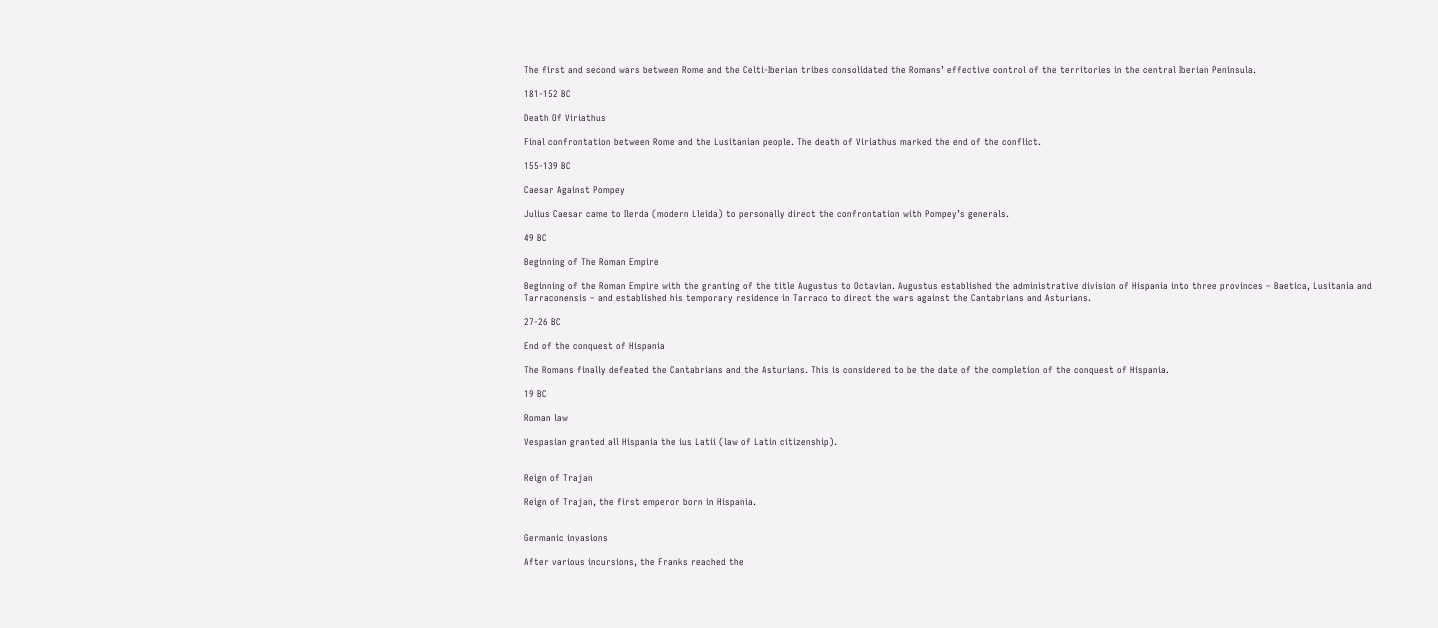The first and second wars between Rome and the Celti-Iberian tribes consolidated the Romans’ effective control of the territories in the central Iberian Peninsula.

181-152 BC

Death Of Viriathus

Final confrontation between Rome and the Lusitanian people. The death of Viriathus marked the end of the conflict.

155-139 BC

Caesar Against Pompey

Julius Caesar came to Ilerda (modern Lleida) to personally direct the confrontation with Pompey’s generals.

49 BC

Beginning of The Roman Empire

Beginning of the Roman Empire with the granting of the title Augustus to Octavian. Augustus established the administrative division of Hispania into three provinces – Baetica, Lusitania and Tarraconensis – and established his temporary residence in Tarraco to direct the wars against the Cantabrians and Asturians.

27-26 BC

End of the conquest of Hispania

The Romans finally defeated the Cantabrians and the Asturians. This is considered to be the date of the completion of the conquest of Hispania.

19 BC

Roman law

Vespasian granted all Hispania the ius Latii (law of Latin citizenship).


Reign of Trajan

Reign of Trajan, the first emperor born in Hispania.


Germanic invasions

After various incursions, the Franks reached the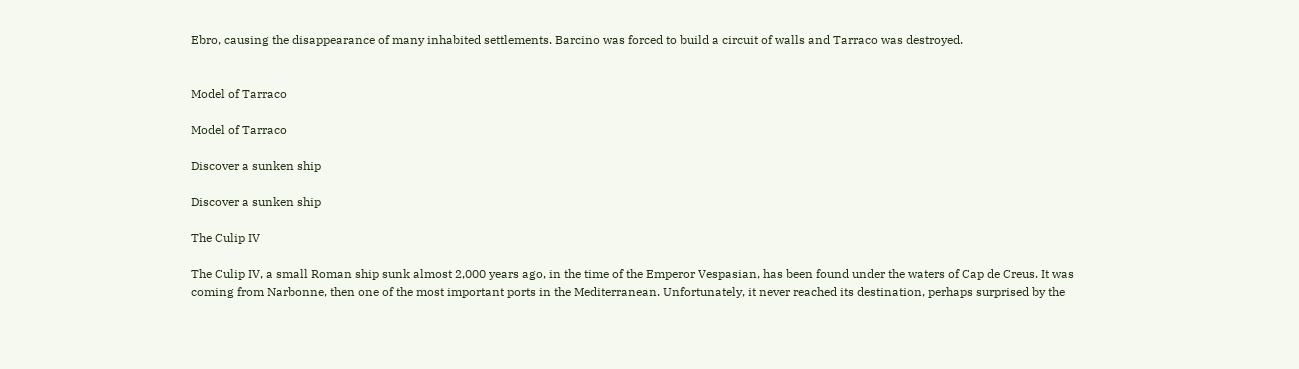Ebro, causing the disappearance of many inhabited settlements. Barcino was forced to build a circuit of walls and Tarraco was destroyed.


Model of Tarraco

Model of Tarraco

Discover a sunken ship

Discover a sunken ship

The Culip IV

The Culip IV, a small Roman ship sunk almost 2,000 years ago, in the time of the Emperor Vespasian, has been found under the waters of Cap de Creus. It was coming from Narbonne, then one of the most important ports in the Mediterranean. Unfortunately, it never reached its destination, perhaps surprised by the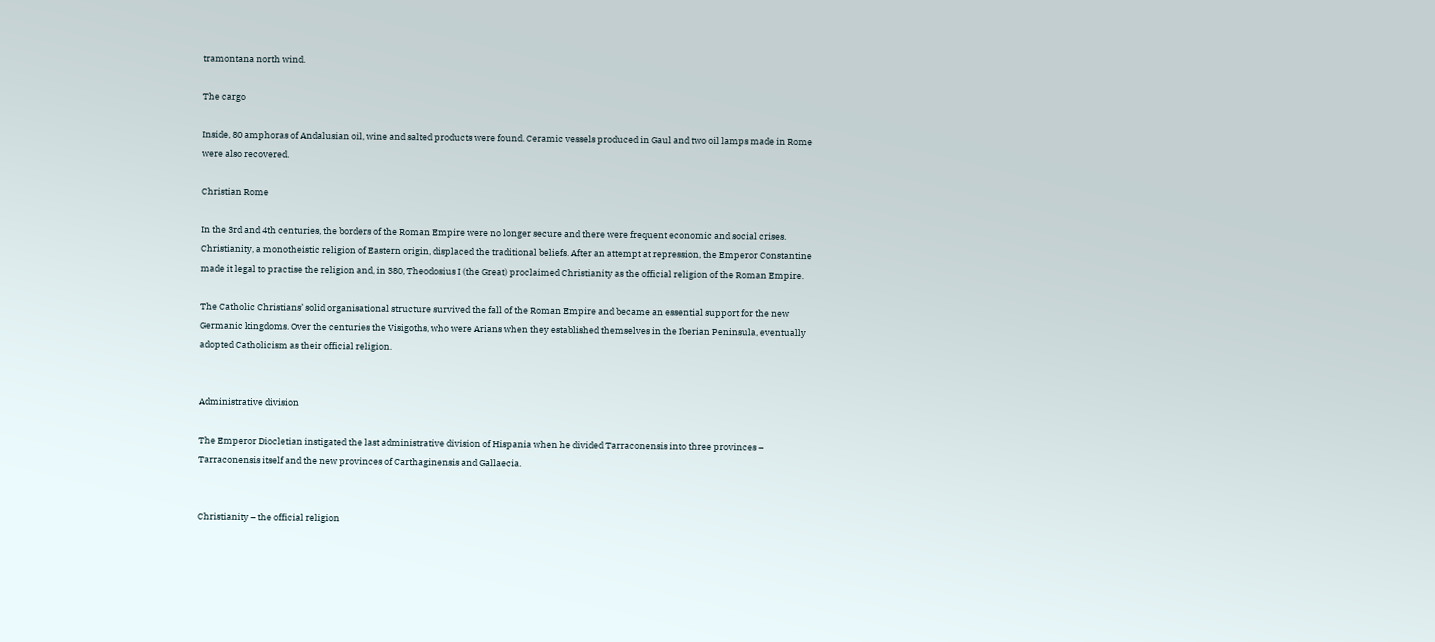tramontana north wind.

The cargo

Inside, 80 amphoras of Andalusian oil, wine and salted products were found. Ceramic vessels produced in Gaul and two oil lamps made in Rome were also recovered.

Christian Rome

In the 3rd and 4th centuries, the borders of the Roman Empire were no longer secure and there were frequent economic and social crises. Christianity, a monotheistic religion of Eastern origin, displaced the traditional beliefs. After an attempt at repression, the Emperor Constantine made it legal to practise the religion and, in 380, Theodosius I (the Great) proclaimed Christianity as the official religion of the Roman Empire.

The Catholic Christians’ solid organisational structure survived the fall of the Roman Empire and became an essential support for the new Germanic kingdoms. Over the centuries the Visigoths, who were Arians when they established themselves in the Iberian Peninsula, eventually adopted Catholicism as their official religion.


Administrative division

The Emperor Diocletian instigated the last administrative division of Hispania when he divided Tarraconensis into three provinces – Tarraconensis itself and the new provinces of Carthaginensis and Gallaecia.


Christianity – the official religion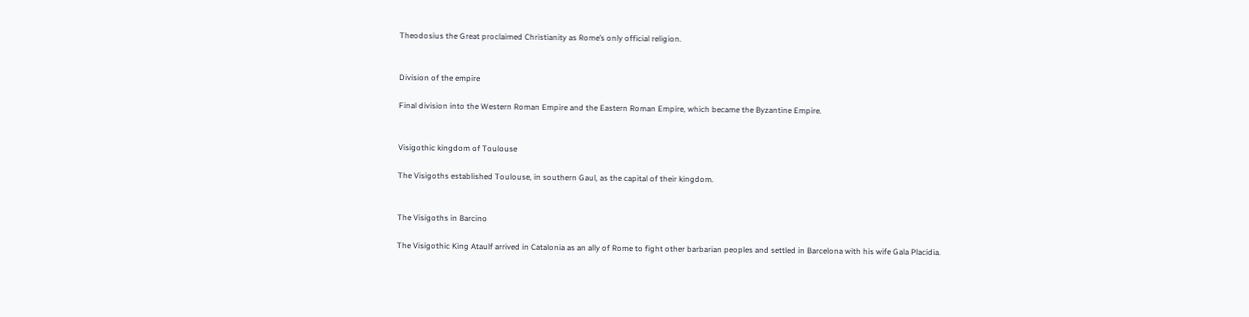Theodosius the Great proclaimed Christianity as Rome’s only official religion.


Division of the empire

Final division into the Western Roman Empire and the Eastern Roman Empire, which became the Byzantine Empire.


Visigothic kingdom of Toulouse

The Visigoths established Toulouse, in southern Gaul, as the capital of their kingdom.


The Visigoths in Barcino

The Visigothic King Ataulf arrived in Catalonia as an ally of Rome to fight other barbarian peoples and settled in Barcelona with his wife Gala Placidia.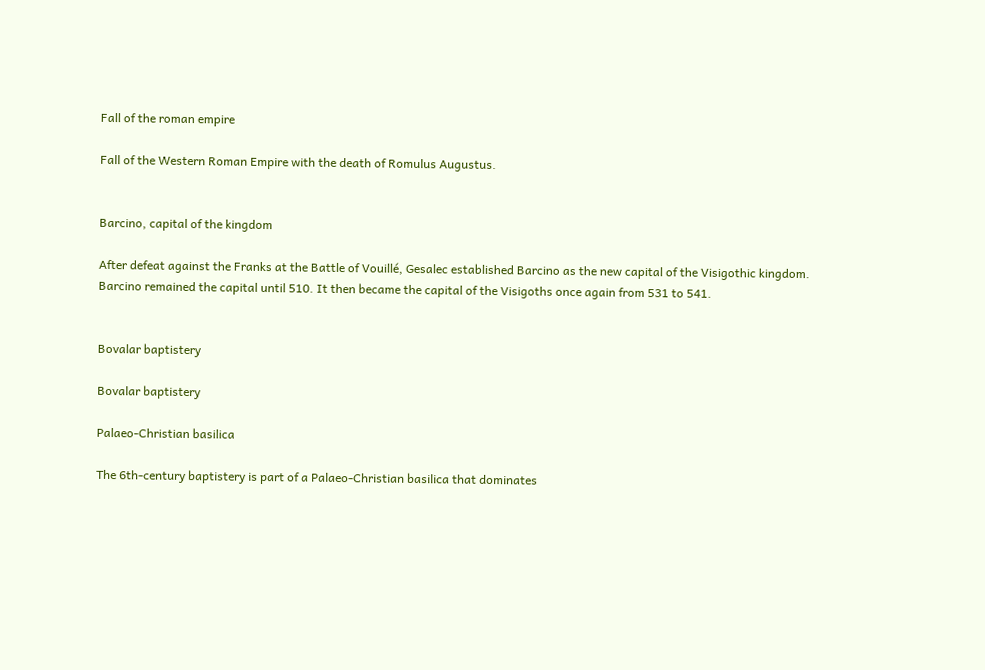Fall of the roman empire

Fall of the Western Roman Empire with the death of Romulus Augustus.


Barcino, capital of the kingdom

After defeat against the Franks at the Battle of Vouillé, Gesalec established Barcino as the new capital of the Visigothic kingdom. Barcino remained the capital until 510. It then became the capital of the Visigoths once again from 531 to 541.


Bovalar baptistery

Bovalar baptistery

Palaeo-Christian basilica

The 6th-century baptistery is part of a Palaeo-Christian basilica that dominates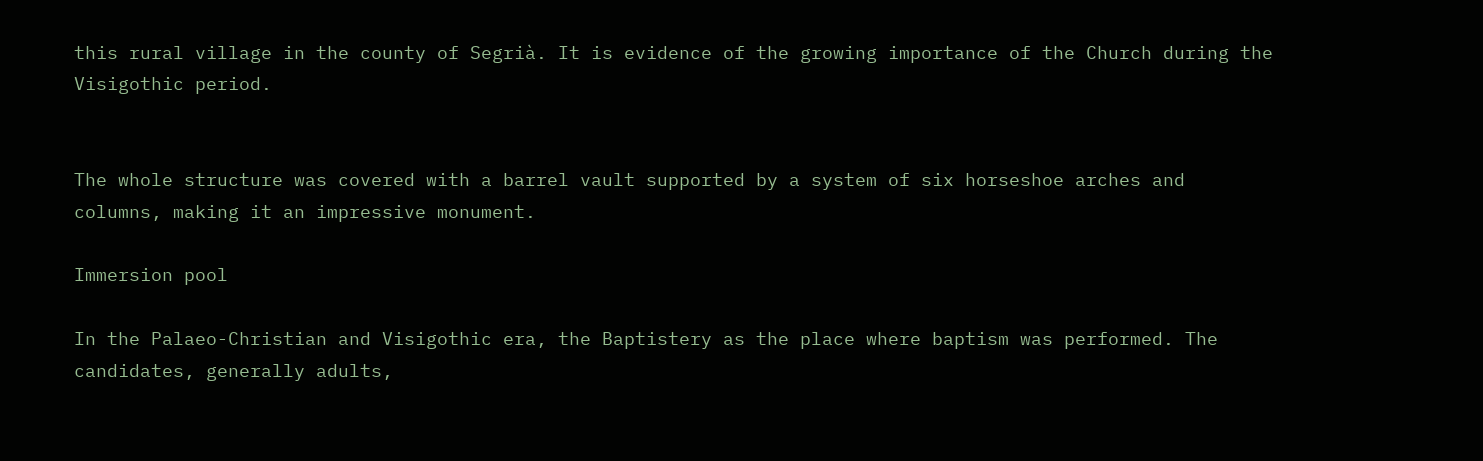this rural village in the county of Segrià. It is evidence of the growing importance of the Church during the Visigothic period.


The whole structure was covered with a barrel vault supported by a system of six horseshoe arches and columns, making it an impressive monument.

Immersion pool

In the Palaeo-Christian and Visigothic era, the Baptistery as the place where baptism was performed. The candidates, generally adults,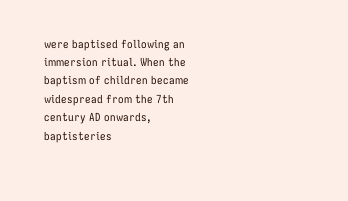were baptised following an immersion ritual. When the baptism of children became widespread from the 7th century AD onwards, baptisteries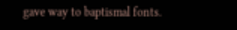gave way to baptismal fonts.